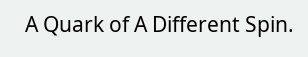A Quark of A Different Spin.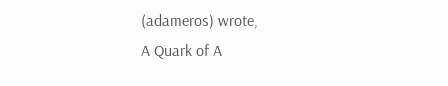(adameros) wrote,
A Quark of A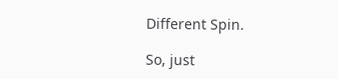Different Spin.

So, just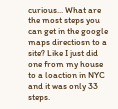curious... What are the most steps you can get in the google maps directiosn to a site? Like I just did one from my house to a loaction in NYC and it was only 33 steps.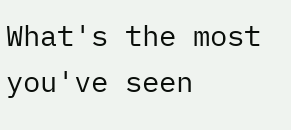What's the most you've seen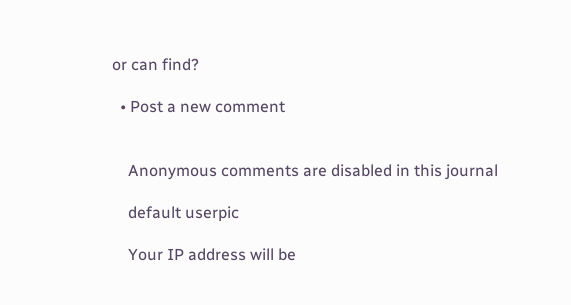or can find?

  • Post a new comment


    Anonymous comments are disabled in this journal

    default userpic

    Your IP address will be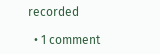recorded

  • 1 comment